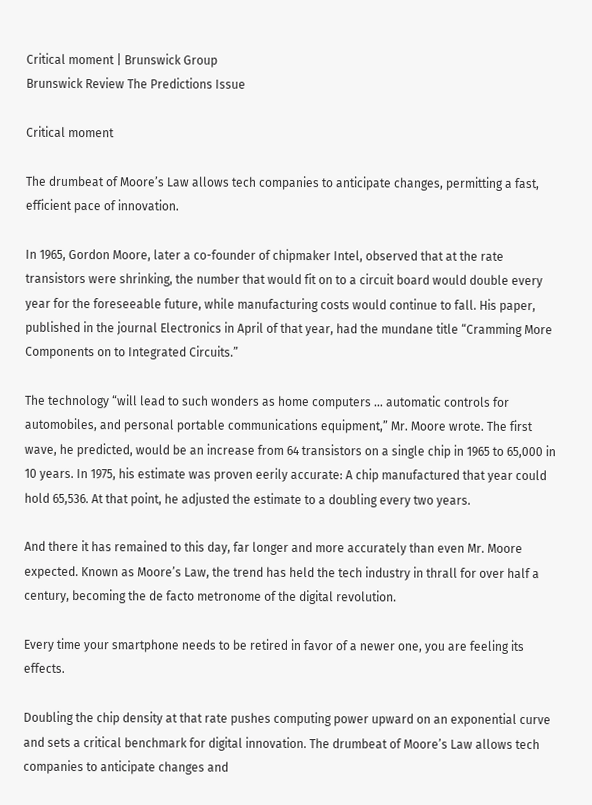Critical moment | Brunswick Group
Brunswick Review The Predictions Issue

Critical moment

The drumbeat of Moore’s Law allows tech companies to anticipate changes, permitting a fast, efficient pace of innovation.

In 1965, Gordon Moore, later a co-founder of chipmaker Intel, observed that at the rate transistors were shrinking, the number that would fit on to a circuit board would double every year for the foreseeable future, while manufacturing costs would continue to fall. His paper, published in the journal Electronics in April of that year, had the mundane title “Cramming More Components on to Integrated Circuits.”

The technology “will lead to such wonders as home computers … automatic controls for automobiles, and personal portable communications equipment,” Mr. Moore wrote. The first wave, he predicted, would be an increase from 64 transistors on a single chip in 1965 to 65,000 in 10 years. In 1975, his estimate was proven eerily accurate: A chip manufactured that year could hold 65,536. At that point, he adjusted the estimate to a doubling every two years.

And there it has remained to this day, far longer and more accurately than even Mr. Moore expected. Known as Moore’s Law, the trend has held the tech industry in thrall for over half a century, becoming the de facto metronome of the digital revolution.

Every time your smartphone needs to be retired in favor of a newer one, you are feeling its effects.

Doubling the chip density at that rate pushes computing power upward on an exponential curve and sets a critical benchmark for digital innovation. The drumbeat of Moore’s Law allows tech companies to anticipate changes and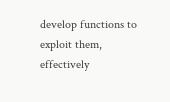develop functions to exploit them, effectively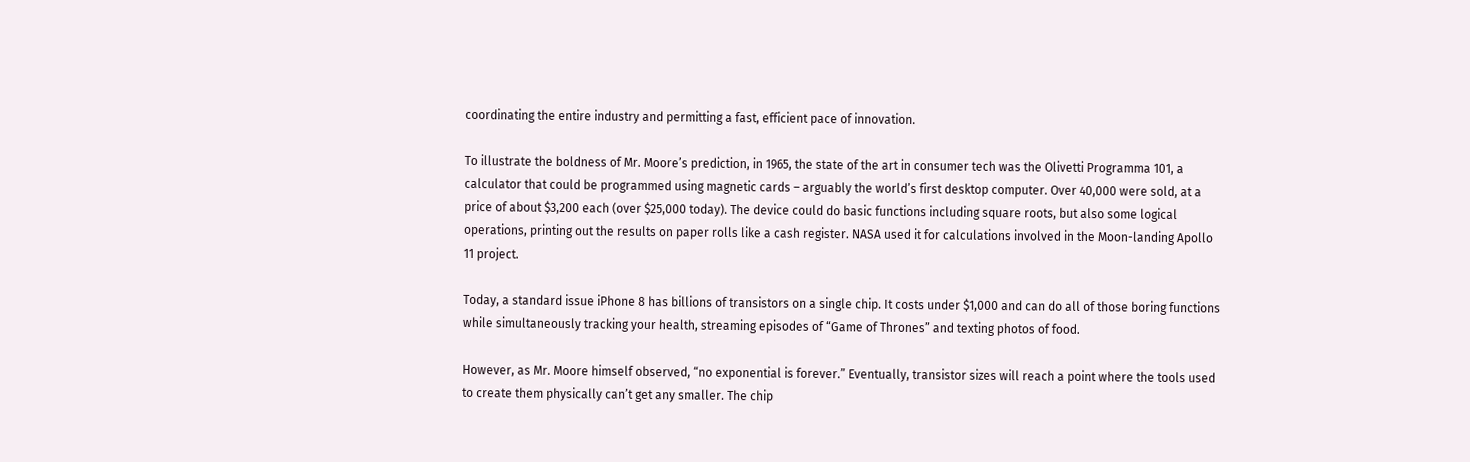coordinating the entire industry and permitting a fast, efficient pace of innovation.

To illustrate the boldness of Mr. Moore’s prediction, in 1965, the state of the art in consumer tech was the Olivetti Programma 101, a calculator that could be programmed using magnetic cards – arguably the world’s first desktop computer. Over 40,000 were sold, at a price of about $3,200 each (over $25,000 today). The device could do basic functions including square roots, but also some logical operations, printing out the results on paper rolls like a cash register. NASA used it for calculations involved in the Moon-landing Apollo 11 project.

Today, a standard issue iPhone 8 has billions of transistors on a single chip. It costs under $1,000 and can do all of those boring functions while simultaneously tracking your health, streaming episodes of “Game of Thrones” and texting photos of food.

However, as Mr. Moore himself observed, “no exponential is forever.” Eventually, transistor sizes will reach a point where the tools used to create them physically can’t get any smaller. The chip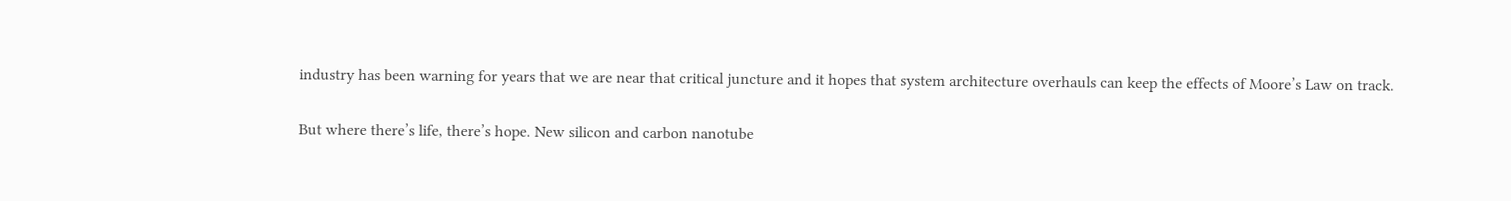industry has been warning for years that we are near that critical juncture and it hopes that system architecture overhauls can keep the effects of Moore’s Law on track.

But where there’s life, there’s hope. New silicon and carbon nanotube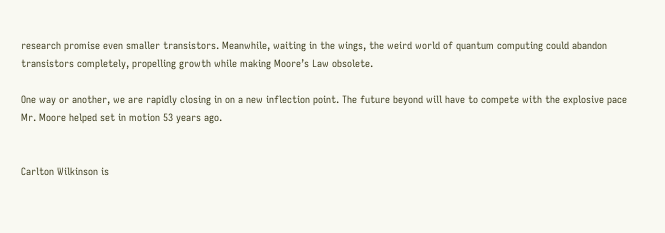research promise even smaller transistors. Meanwhile, waiting in the wings, the weird world of quantum computing could abandon transistors completely, propelling growth while making Moore’s Law obsolete.

One way or another, we are rapidly closing in on a new inflection point. The future beyond will have to compete with the explosive pace Mr. Moore helped set in motion 53 years ago.


Carlton Wilkinson is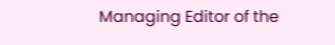Managing Editor of the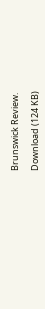Brunswick Review.

Download (124 KB)